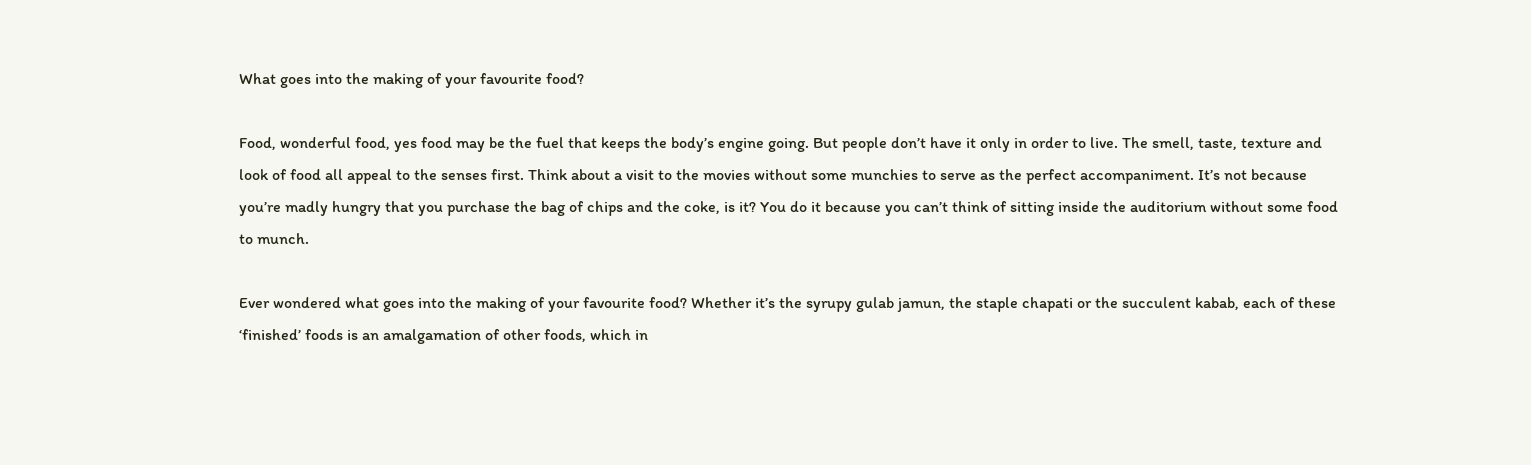What goes into the making of your favourite food?

Food, wonderful food, yes food may be the fuel that keeps the body’s engine going. But people don’t have it only in order to live. The smell, taste, texture and look of food all appeal to the senses first. Think about a visit to the movies without some munchies to serve as the perfect accompaniment. It’s not because you’re madly hungry that you purchase the bag of chips and the coke, is it? You do it because you can’t think of sitting inside the auditorium without some food to munch.

Ever wondered what goes into the making of your favourite food? Whether it’s the syrupy gulab jamun, the staple chapati or the succulent kabab, each of these ‘finished’ foods is an amalgamation of other foods, which in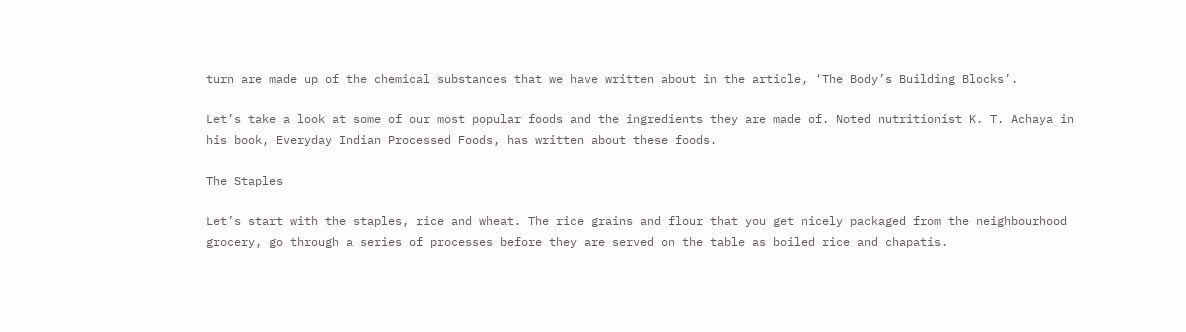turn are made up of the chemical substances that we have written about in the article, ‘The Body’s Building Blocks’.

Let’s take a look at some of our most popular foods and the ingredients they are made of. Noted nutritionist K. T. Achaya in his book, Everyday Indian Processed Foods, has written about these foods.

The Staples

Let’s start with the staples, rice and wheat. The rice grains and flour that you get nicely packaged from the neighbourhood grocery, go through a series of processes before they are served on the table as boiled rice and chapatis.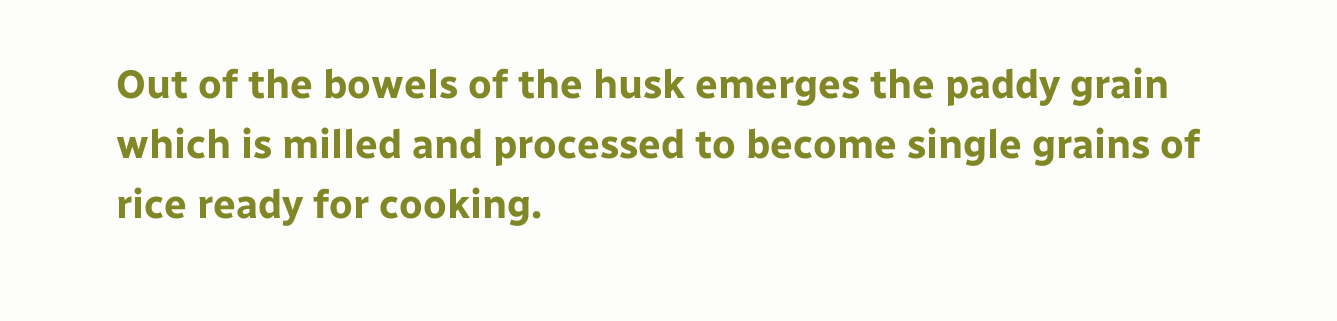Out of the bowels of the husk emerges the paddy grain which is milled and processed to become single grains of rice ready for cooking.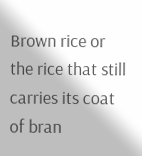Brown rice or the rice that still carries its coat of bran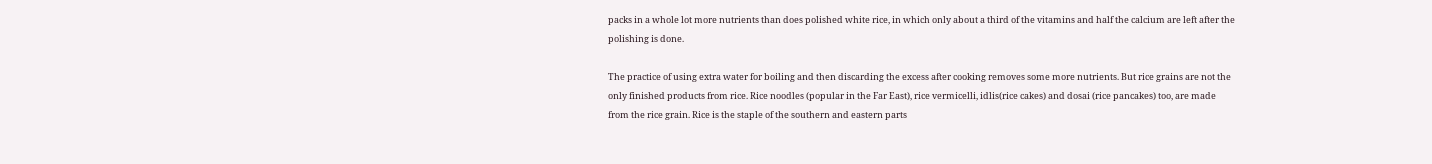packs in a whole lot more nutrients than does polished white rice, in which only about a third of the vitamins and half the calcium are left after the polishing is done.

The practice of using extra water for boiling and then discarding the excess after cooking removes some more nutrients. But rice grains are not the only finished products from rice. Rice noodles (popular in the Far East), rice vermicelli, idlis(rice cakes) and dosai (rice pancakes) too, are made from the rice grain. Rice is the staple of the southern and eastern parts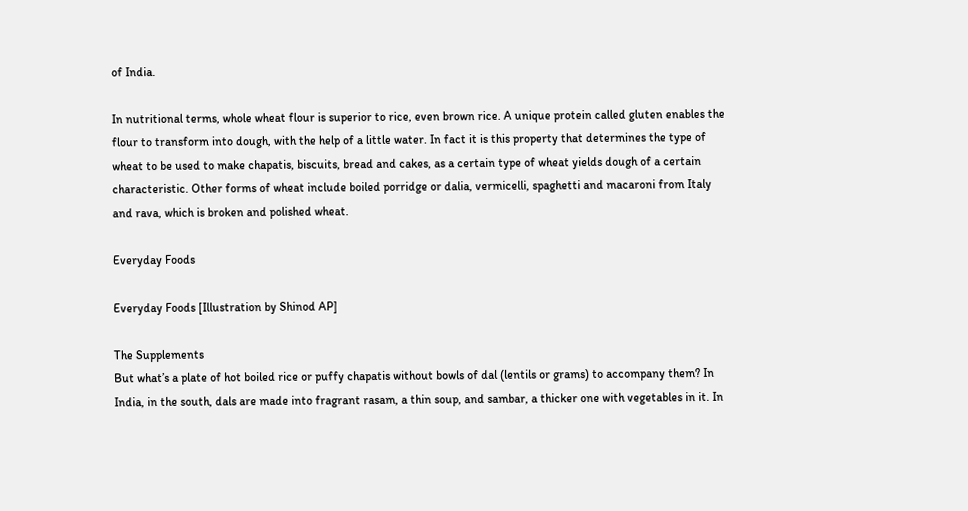of India.

In nutritional terms, whole wheat flour is superior to rice, even brown rice. A unique protein called gluten enables the flour to transform into dough, with the help of a little water. In fact it is this property that determines the type of wheat to be used to make chapatis, biscuits, bread and cakes, as a certain type of wheat yields dough of a certain characteristic. Other forms of wheat include boiled porridge or dalia, vermicelli, spaghetti and macaroni from Italy and rava, which is broken and polished wheat.

Everyday Foods

Everyday Foods [Illustration by Shinod AP]

The Supplements
But what’s a plate of hot boiled rice or puffy chapatis without bowls of dal (lentils or grams) to accompany them? In India, in the south, dals are made into fragrant rasam, a thin soup, and sambar, a thicker one with vegetables in it. In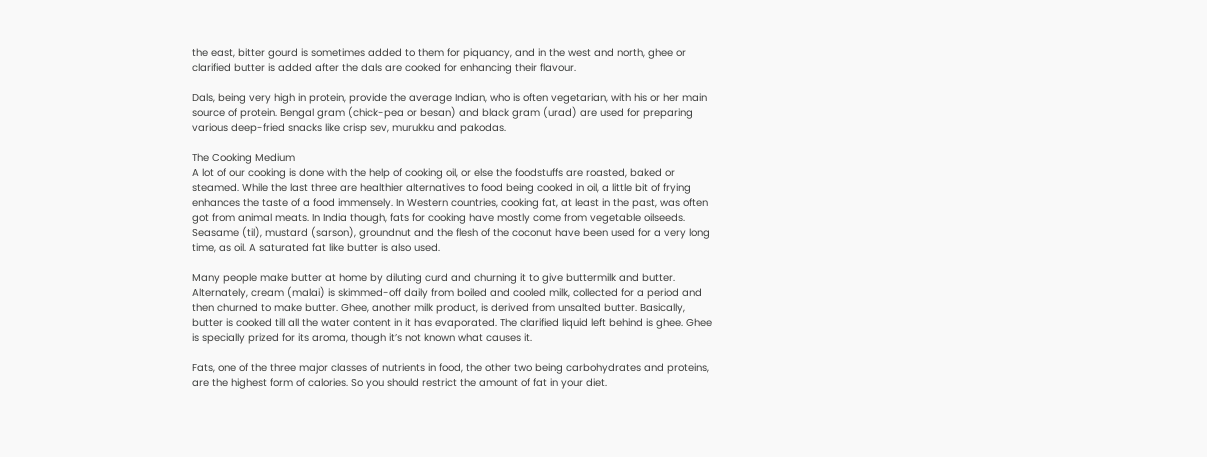the east, bitter gourd is sometimes added to them for piquancy, and in the west and north, ghee or clarified butter is added after the dals are cooked for enhancing their flavour.

Dals, being very high in protein, provide the average Indian, who is often vegetarian, with his or her main source of protein. Bengal gram (chick-pea or besan) and black gram (urad) are used for preparing various deep-fried snacks like crisp sev, murukku and pakodas.

The Cooking Medium
A lot of our cooking is done with the help of cooking oil, or else the foodstuffs are roasted, baked or steamed. While the last three are healthier alternatives to food being cooked in oil, a little bit of frying enhances the taste of a food immensely. In Western countries, cooking fat, at least in the past, was often got from animal meats. In India though, fats for cooking have mostly come from vegetable oilseeds. Seasame (til), mustard (sarson), groundnut and the flesh of the coconut have been used for a very long time, as oil. A saturated fat like butter is also used.

Many people make butter at home by diluting curd and churning it to give buttermilk and butter. Alternately, cream (malai) is skimmed-off daily from boiled and cooled milk, collected for a period and then churned to make butter. Ghee, another milk product, is derived from unsalted butter. Basically, butter is cooked till all the water content in it has evaporated. The clarified liquid left behind is ghee. Ghee is specially prized for its aroma, though it’s not known what causes it.

Fats, one of the three major classes of nutrients in food, the other two being carbohydrates and proteins, are the highest form of calories. So you should restrict the amount of fat in your diet.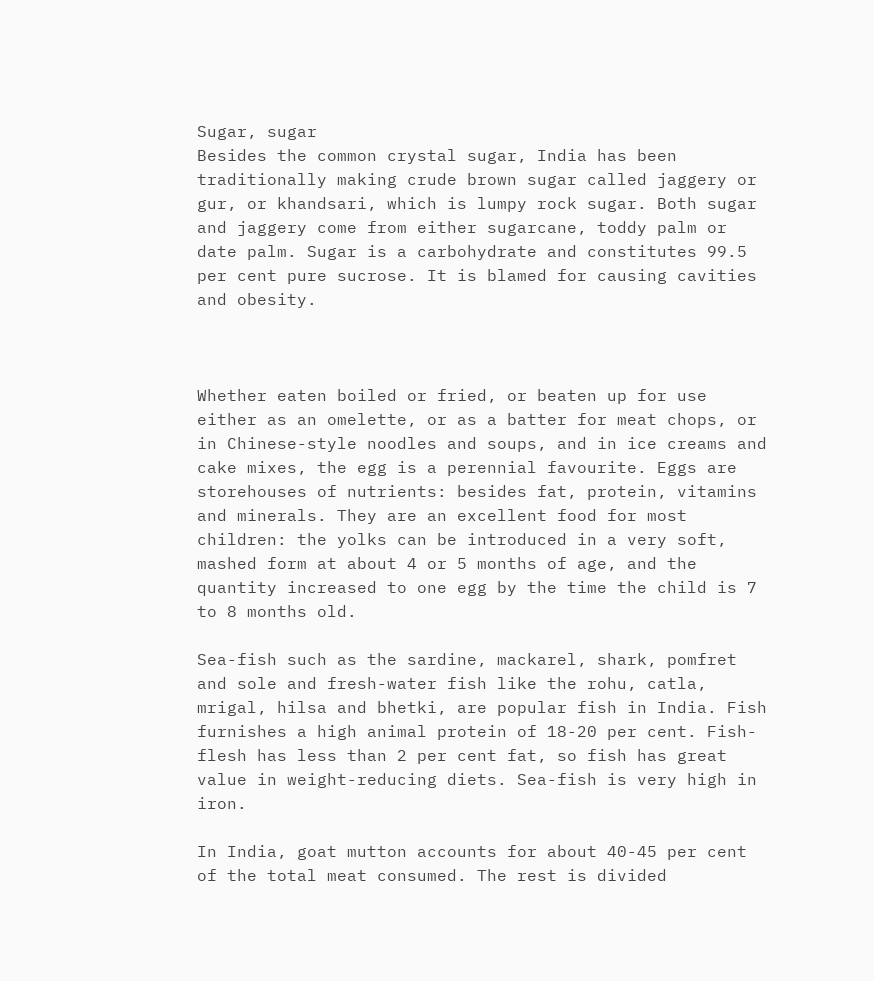Sugar, sugar
Besides the common crystal sugar, India has been traditionally making crude brown sugar called jaggery or gur, or khandsari, which is lumpy rock sugar. Both sugar and jaggery come from either sugarcane, toddy palm or date palm. Sugar is a carbohydrate and constitutes 99.5 per cent pure sucrose. It is blamed for causing cavities and obesity.



Whether eaten boiled or fried, or beaten up for use either as an omelette, or as a batter for meat chops, or in Chinese-style noodles and soups, and in ice creams and cake mixes, the egg is a perennial favourite. Eggs are storehouses of nutrients: besides fat, protein, vitamins and minerals. They are an excellent food for most children: the yolks can be introduced in a very soft, mashed form at about 4 or 5 months of age, and the quantity increased to one egg by the time the child is 7 to 8 months old.

Sea-fish such as the sardine, mackarel, shark, pomfret and sole and fresh-water fish like the rohu, catla, mrigal, hilsa and bhetki, are popular fish in India. Fish furnishes a high animal protein of 18-20 per cent. Fish-flesh has less than 2 per cent fat, so fish has great value in weight-reducing diets. Sea-fish is very high in iron.

In India, goat mutton accounts for about 40-45 per cent of the total meat consumed. The rest is divided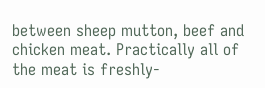between sheep mutton, beef and chicken meat. Practically all of the meat is freshly-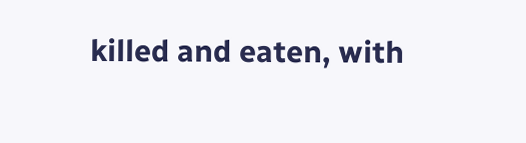killed and eaten, with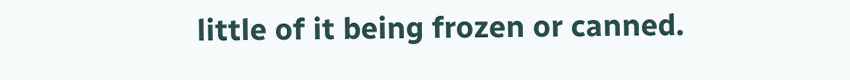little of it being frozen or canned.